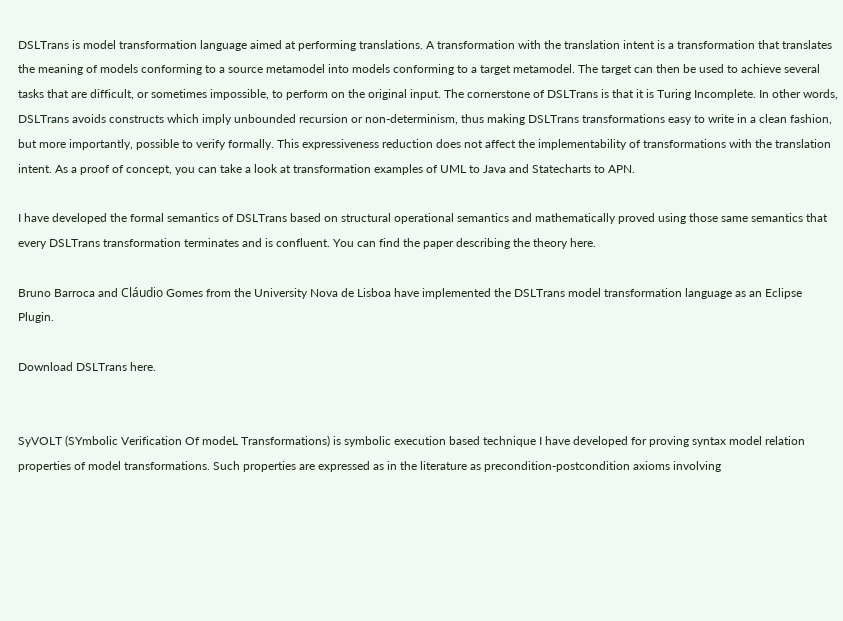DSLTrans is model transformation language aimed at performing translations. A transformation with the translation intent is a transformation that translates the meaning of models conforming to a source metamodel into models conforming to a target metamodel. The target can then be used to achieve several tasks that are difficult, or sometimes impossible, to perform on the original input. The cornerstone of DSLTrans is that it is Turing Incomplete. In other words, DSLTrans avoids constructs which imply unbounded recursion or non-determinism, thus making DSLTrans transformations easy to write in a clean fashion, but more importantly, possible to verify formally. This expressiveness reduction does not affect the implementability of transformations with the translation intent. As a proof of concept, you can take a look at transformation examples of UML to Java and Statecharts to APN.

I have developed the formal semantics of DSLTrans based on structural operational semantics and mathematically proved using those same semantics that every DSLTrans transformation terminates and is confluent. You can find the paper describing the theory here.

Bruno Barroca and Cláudio Gomes from the University Nova de Lisboa have implemented the DSLTrans model transformation language as an Eclipse Plugin.

Download DSLTrans here.


SyVOLT (SYmbolic Verification Of modeL Transformations) is symbolic execution based technique I have developed for proving syntax model relation properties of model transformations. Such properties are expressed as in the literature as precondition-postcondition axioms involving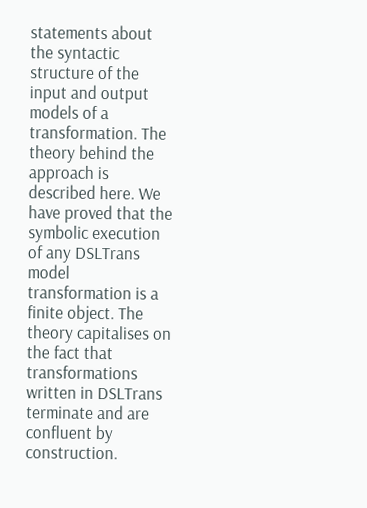statements about the syntactic structure of the input and output models of a transformation. The theory behind the approach is described here. We have proved that the symbolic execution of any DSLTrans model transformation is a finite object. The theory capitalises on the fact that transformations written in DSLTrans terminate and are confluent by construction.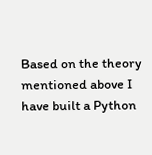Based on the theory mentioned above I have built a Python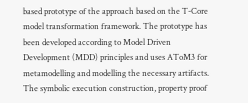based prototype of the approach based on the T-Core model transformation framework. The prototype has been developed according to Model Driven Development (MDD) principles and uses AToM3 for metamodelling and modelling the necessary artifacts. The symbolic execution construction, property proof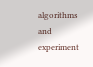algorithms and experiment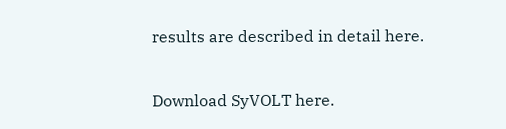results are described in detail here.

Download SyVOLT here.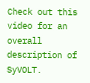Check out this video for an overall description of SyVOLT.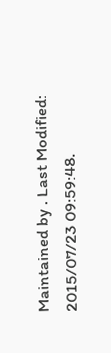Maintained by . Last Modified: 2015/07/23 09:59:48.